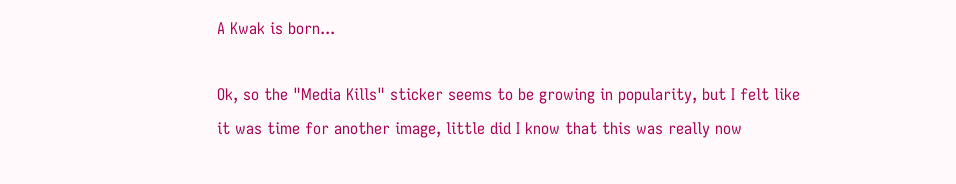A Kwak is born...

Ok, so the "Media Kills" sticker seems to be growing in popularity, but I felt like
it was time for another image, little did I know that this was really now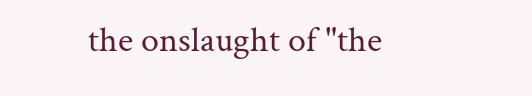the onslaught of "the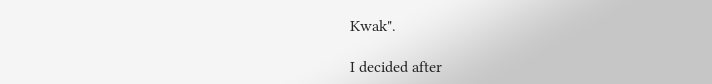Kwak".

I decided after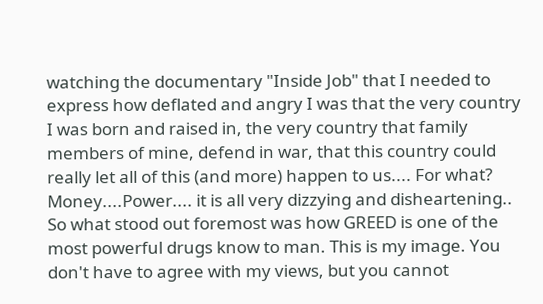watching the documentary "Inside Job" that I needed to express how deflated and angry I was that the very country I was born and raised in, the very country that family members of mine, defend in war, that this country could really let all of this (and more) happen to us.... For what? Money....Power.... it is all very dizzying and disheartening..
So what stood out foremost was how GREED is one of the most powerful drugs know to man. This is my image. You don't have to agree with my views, but you cannot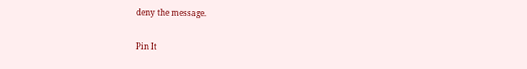deny the message.

Pin It